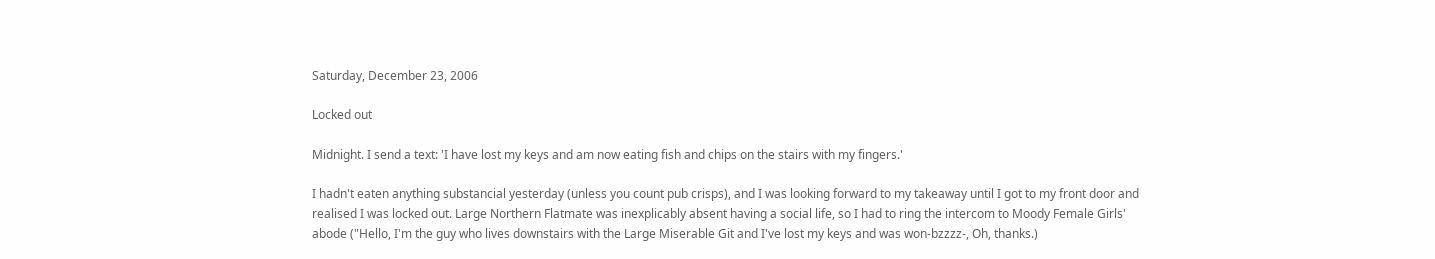Saturday, December 23, 2006

Locked out

Midnight. I send a text: 'I have lost my keys and am now eating fish and chips on the stairs with my fingers.'

I hadn't eaten anything substancial yesterday (unless you count pub crisps), and I was looking forward to my takeaway until I got to my front door and realised I was locked out. Large Northern Flatmate was inexplicably absent having a social life, so I had to ring the intercom to Moody Female Girls' abode ("Hello, I'm the guy who lives downstairs with the Large Miserable Git and I've lost my keys and was won-bzzzz-, Oh, thanks.)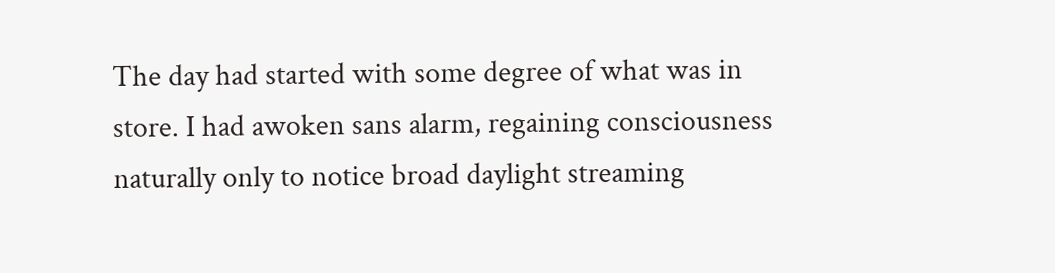The day had started with some degree of what was in store. I had awoken sans alarm, regaining consciousness naturally only to notice broad daylight streaming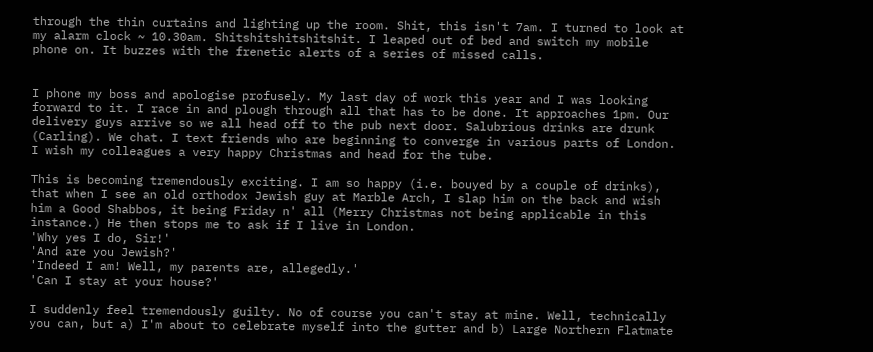through the thin curtains and lighting up the room. Shit, this isn't 7am. I turned to look at my alarm clock ~ 10.30am. Shitshitshitshitshit. I leaped out of bed and switch my mobile phone on. It buzzes with the frenetic alerts of a series of missed calls.


I phone my boss and apologise profusely. My last day of work this year and I was looking forward to it. I race in and plough through all that has to be done. It approaches 1pm. Our delivery guys arrive so we all head off to the pub next door. Salubrious drinks are drunk (Carling). We chat. I text friends who are beginning to converge in various parts of London. I wish my colleagues a very happy Christmas and head for the tube.

This is becoming tremendously exciting. I am so happy (i.e. bouyed by a couple of drinks), that when I see an old orthodox Jewish guy at Marble Arch, I slap him on the back and wish him a Good Shabbos, it being Friday n' all (Merry Christmas not being applicable in this instance.) He then stops me to ask if I live in London.
'Why yes I do, Sir!'
'And are you Jewish?'
'Indeed I am! Well, my parents are, allegedly.'
'Can I stay at your house?'

I suddenly feel tremendously guilty. No of course you can't stay at mine. Well, technically you can, but a) I'm about to celebrate myself into the gutter and b) Large Northern Flatmate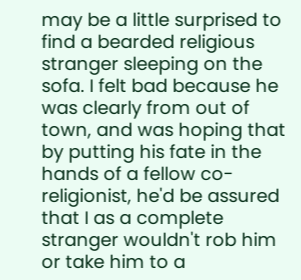may be a little surprised to find a bearded religious stranger sleeping on the sofa. I felt bad because he was clearly from out of town, and was hoping that by putting his fate in the hands of a fellow co-religionist, he'd be assured that I as a complete stranger wouldn't rob him or take him to a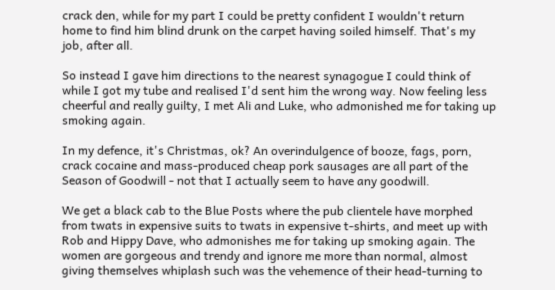crack den, while for my part I could be pretty confident I wouldn't return home to find him blind drunk on the carpet having soiled himself. That's my job, after all.

So instead I gave him directions to the nearest synagogue I could think of while I got my tube and realised I'd sent him the wrong way. Now feeling less cheerful and really guilty, I met Ali and Luke, who admonished me for taking up smoking again.

In my defence, it's Christmas, ok? An overindulgence of booze, fags, porn, crack cocaine and mass-produced cheap pork sausages are all part of the Season of Goodwill - not that I actually seem to have any goodwill.

We get a black cab to the Blue Posts where the pub clientele have morphed from twats in expensive suits to twats in expensive t-shirts, and meet up with Rob and Hippy Dave, who admonishes me for taking up smoking again. The women are gorgeous and trendy and ignore me more than normal, almost giving themselves whiplash such was the vehemence of their head-turning to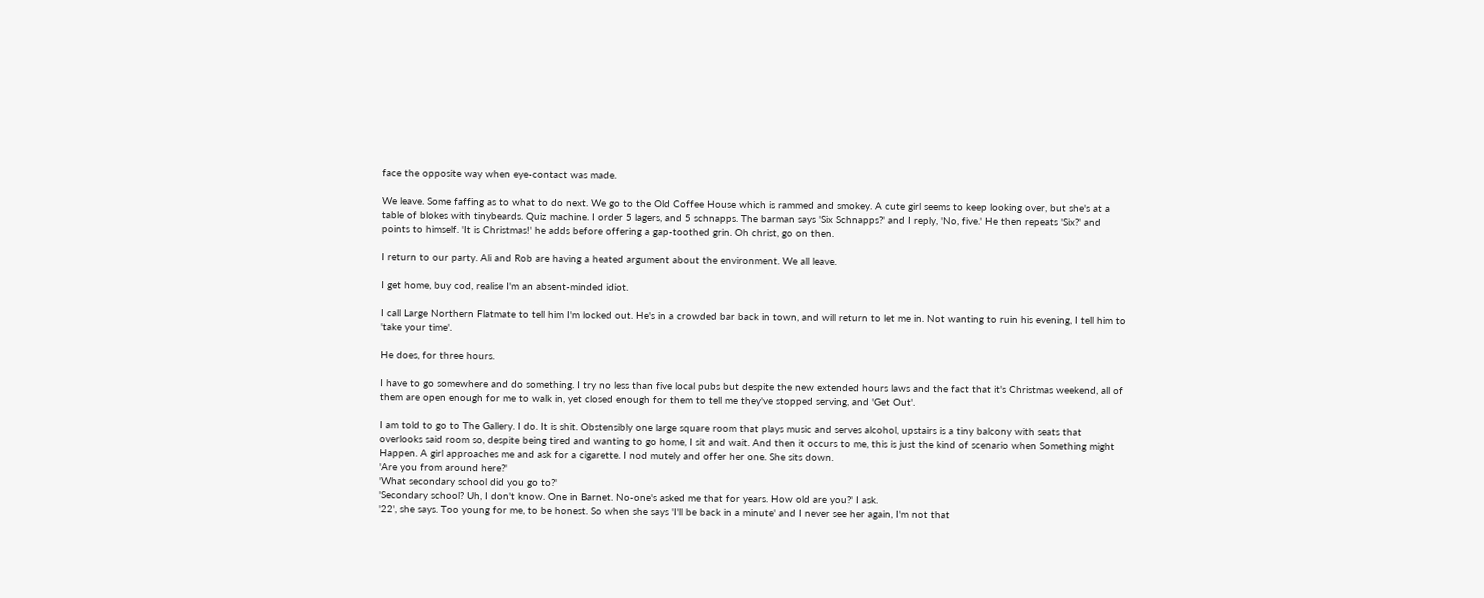face the opposite way when eye-contact was made.

We leave. Some faffing as to what to do next. We go to the Old Coffee House which is rammed and smokey. A cute girl seems to keep looking over, but she's at a table of blokes with tinybeards. Quiz machine. I order 5 lagers, and 5 schnapps. The barman says 'Six Schnapps?' and I reply, 'No, five.' He then repeats 'Six?' and points to himself. 'It is Christmas!' he adds before offering a gap-toothed grin. Oh christ, go on then.

I return to our party. Ali and Rob are having a heated argument about the environment. We all leave.

I get home, buy cod, realise I'm an absent-minded idiot.

I call Large Northern Flatmate to tell him I'm locked out. He's in a crowded bar back in town, and will return to let me in. Not wanting to ruin his evening, I tell him to 'take your time'.

He does, for three hours.

I have to go somewhere and do something. I try no less than five local pubs but despite the new extended hours laws and the fact that it's Christmas weekend, all of them are open enough for me to walk in, yet closed enough for them to tell me they've stopped serving, and 'Get Out'.

I am told to go to The Gallery. I do. It is shit. Obstensibly one large square room that plays music and serves alcohol, upstairs is a tiny balcony with seats that overlooks said room so, despite being tired and wanting to go home, I sit and wait. And then it occurs to me, this is just the kind of scenario when Something might Happen. A girl approaches me and ask for a cigarette. I nod mutely and offer her one. She sits down.
'Are you from around here?'
'What secondary school did you go to?'
'Secondary school? Uh, I don't know. One in Barnet. No-one's asked me that for years. How old are you?' I ask.
'22', she says. Too young for me, to be honest. So when she says 'I'll be back in a minute' and I never see her again, I'm not that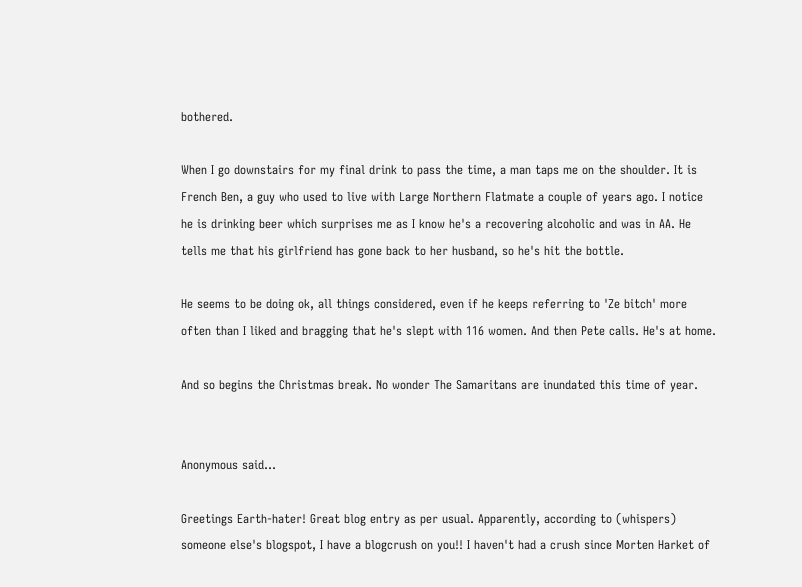bothered.

When I go downstairs for my final drink to pass the time, a man taps me on the shoulder. It is French Ben, a guy who used to live with Large Northern Flatmate a couple of years ago. I notice he is drinking beer which surprises me as I know he's a recovering alcoholic and was in AA. He tells me that his girlfriend has gone back to her husband, so he's hit the bottle.

He seems to be doing ok, all things considered, even if he keeps referring to 'Ze bitch' more often than I liked and bragging that he's slept with 116 women. And then Pete calls. He's at home.

And so begins the Christmas break. No wonder The Samaritans are inundated this time of year.


Anonymous said...

Greetings Earth-hater! Great blog entry as per usual. Apparently, according to (whispers) someone else's blogspot, I have a blogcrush on you!! I haven't had a crush since Morten Harket of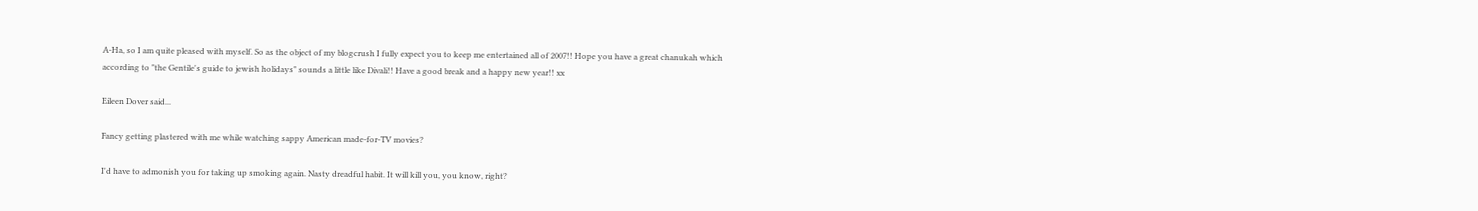A-Ha, so I am quite pleased with myself. So as the object of my blogcrush I fully expect you to keep me entertained all of 2007!! Hope you have a great chanukah which according to "the Gentile's guide to jewish holidays" sounds a little like Divali!! Have a good break and a happy new year!! xx

Eileen Dover said...

Fancy getting plastered with me while watching sappy American made-for-TV movies?

I'd have to admonish you for taking up smoking again. Nasty dreadful habit. It will kill you, you know, right?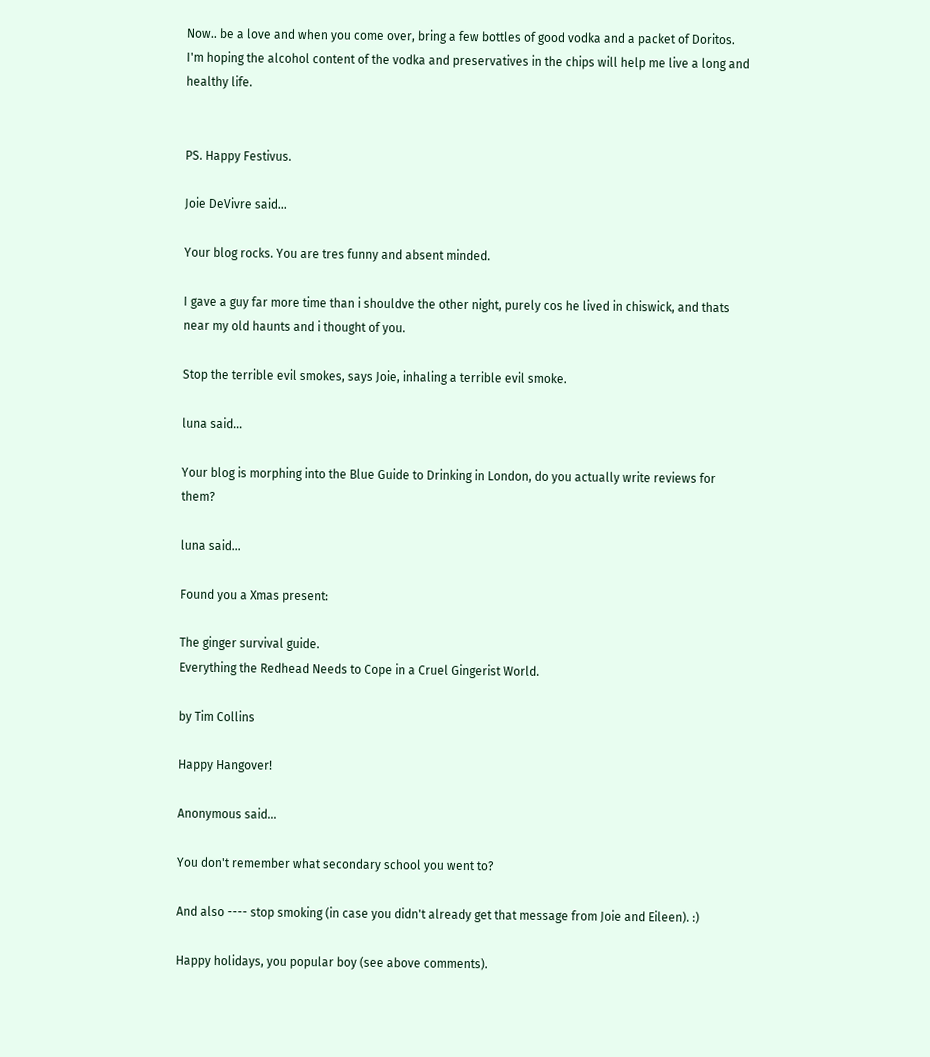Now.. be a love and when you come over, bring a few bottles of good vodka and a packet of Doritos. I'm hoping the alcohol content of the vodka and preservatives in the chips will help me live a long and healthy life.


PS. Happy Festivus.

Joie DeVivre said...

Your blog rocks. You are tres funny and absent minded.

I gave a guy far more time than i shouldve the other night, purely cos he lived in chiswick, and thats near my old haunts and i thought of you.

Stop the terrible evil smokes, says Joie, inhaling a terrible evil smoke.

luna said...

Your blog is morphing into the Blue Guide to Drinking in London, do you actually write reviews for them?

luna said...

Found you a Xmas present:

The ginger survival guide.
Everything the Redhead Needs to Cope in a Cruel Gingerist World.

by Tim Collins

Happy Hangover!

Anonymous said...

You don't remember what secondary school you went to?

And also ---- stop smoking (in case you didn't already get that message from Joie and Eileen). :)

Happy holidays, you popular boy (see above comments).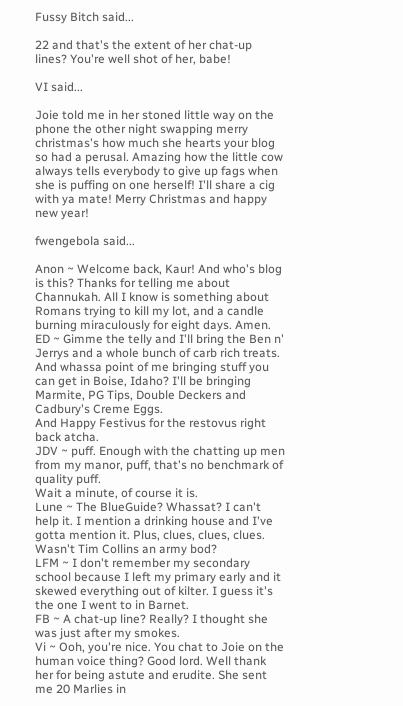Fussy Bitch said...

22 and that's the extent of her chat-up lines? You're well shot of her, babe!

VI said...

Joie told me in her stoned little way on the phone the other night swapping merry christmas's how much she hearts your blog so had a perusal. Amazing how the little cow always tells everybody to give up fags when she is puffing on one herself! I'll share a cig with ya mate! Merry Christmas and happy new year!

fwengebola said...

Anon ~ Welcome back, Kaur! And who's blog is this? Thanks for telling me about Channukah. All I know is something about Romans trying to kill my lot, and a candle burning miraculously for eight days. Amen.
ED ~ Gimme the telly and I'll bring the Ben n' Jerrys and a whole bunch of carb rich treats. And whassa point of me bringing stuff you can get in Boise, Idaho? I'll be bringing Marmite, PG Tips, Double Deckers and Cadbury's Creme Eggs.
And Happy Festivus for the restovus right back atcha.
JDV ~ puff. Enough with the chatting up men from my manor, puff, that's no benchmark of quality puff.
Wait a minute, of course it is.
Lune ~ The BlueGuide? Whassat? I can't help it. I mention a drinking house and I've gotta mention it. Plus, clues, clues, clues.
Wasn't Tim Collins an army bod?
LFM ~ I don't remember my secondary school because I left my primary early and it skewed everything out of kilter. I guess it's the one I went to in Barnet.
FB ~ A chat-up line? Really? I thought she was just after my smokes.
Vi ~ Ooh, you're nice. You chat to Joie on the human voice thing? Good lord. Well thank her for being astute and erudite. She sent me 20 Marlies in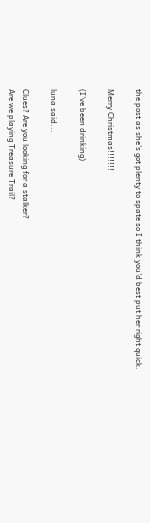the post as she's got plenty to spate so I think you'd best put her right quick.

Merry Christmas!!!!!!!

(I've been drinking)

luna said...

Clues? Are you looking for a stalker?
Are we playing Treasure Trail?